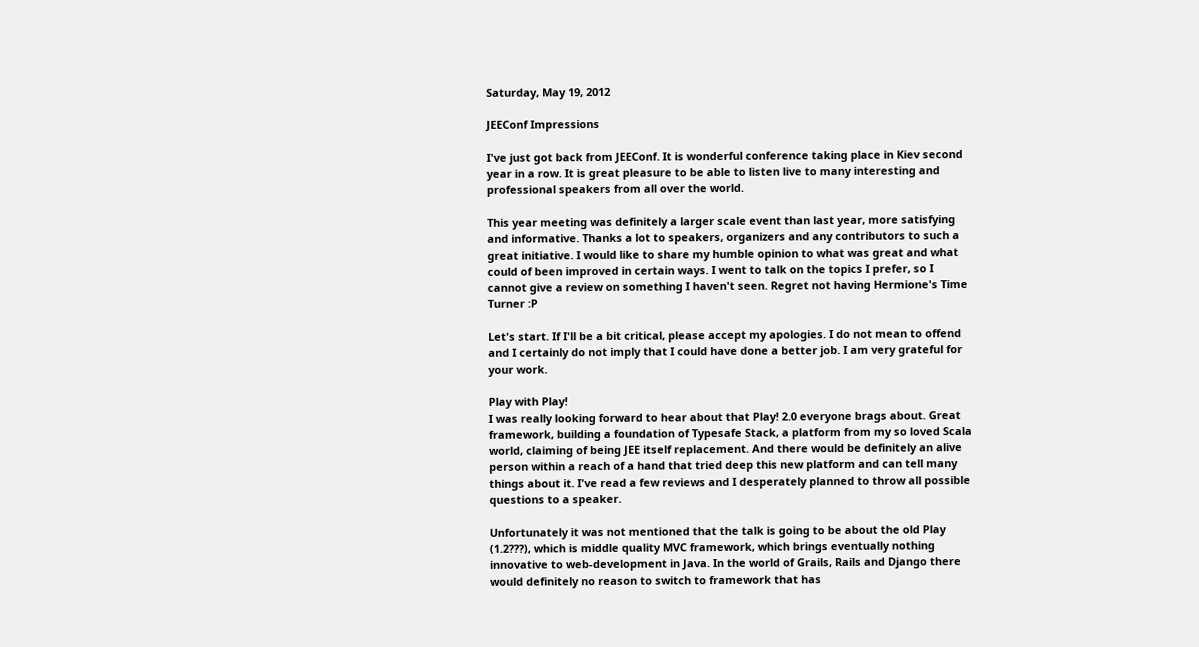Saturday, May 19, 2012

JEEConf Impressions

I've just got back from JEEConf. It is wonderful conference taking place in Kiev second year in a row. It is great pleasure to be able to listen live to many interesting and professional speakers from all over the world.

This year meeting was definitely a larger scale event than last year, more satisfying and informative. Thanks a lot to speakers, organizers and any contributors to such a great initiative. I would like to share my humble opinion to what was great and what could of been improved in certain ways. I went to talk on the topics I prefer, so I cannot give a review on something I haven't seen. Regret not having Hermione's Time Turner :P

Let's start. If I'll be a bit critical, please accept my apologies. I do not mean to offend and I certainly do not imply that I could have done a better job. I am very grateful for your work.

Play with Play!
I was really looking forward to hear about that Play! 2.0 everyone brags about. Great framework, building a foundation of Typesafe Stack, a platform from my so loved Scala world, claiming of being JEE itself replacement. And there would be definitely an alive person within a reach of a hand that tried deep this new platform and can tell many things about it. I've read a few reviews and I desperately planned to throw all possible questions to a speaker.

Unfortunately it was not mentioned that the talk is going to be about the old Play (1.2???), which is middle quality MVC framework, which brings eventually nothing innovative to web-development in Java. In the world of Grails, Rails and Django there would definitely no reason to switch to framework that has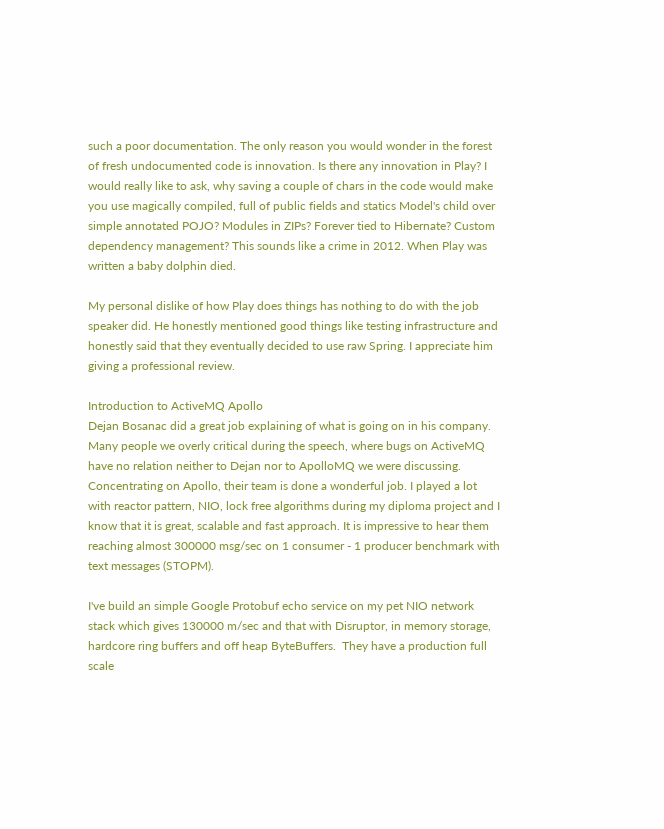such a poor documentation. The only reason you would wonder in the forest of fresh undocumented code is innovation. Is there any innovation in Play? I would really like to ask, why saving a couple of chars in the code would make you use magically compiled, full of public fields and statics Model's child over simple annotated POJO? Modules in ZIPs? Forever tied to Hibernate? Custom dependency management? This sounds like a crime in 2012. When Play was written a baby dolphin died.

My personal dislike of how Play does things has nothing to do with the job speaker did. He honestly mentioned good things like testing infrastructure and honestly said that they eventually decided to use raw Spring. I appreciate him giving a professional review.

Introduction to ActiveMQ Apollo
Dejan Bosanac did a great job explaining of what is going on in his company. Many people we overly critical during the speech, where bugs on ActiveMQ have no relation neither to Dejan nor to ApolloMQ we were discussing. Concentrating on Apollo, their team is done a wonderful job. I played a lot with reactor pattern, NIO, lock free algorithms during my diploma project and I know that it is great, scalable and fast approach. It is impressive to hear them reaching almost 300000 msg/sec on 1 consumer - 1 producer benchmark with text messages (STOPM).

I've build an simple Google Protobuf echo service on my pet NIO network stack which gives 130000 m/sec and that with Disruptor, in memory storage, hardcore ring buffers and off heap ByteBuffers.  They have a production full scale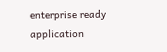enterprise ready application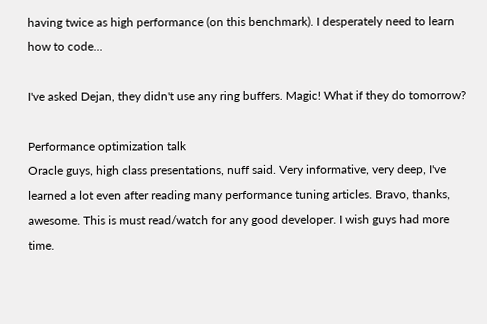having twice as high performance (on this benchmark). I desperately need to learn how to code...

I've asked Dejan, they didn't use any ring buffers. Magic! What if they do tomorrow?

Performance optimization talk
Oracle guys, high class presentations, nuff said. Very informative, very deep, I've learned a lot even after reading many performance tuning articles. Bravo, thanks, awesome. This is must read/watch for any good developer. I wish guys had more time.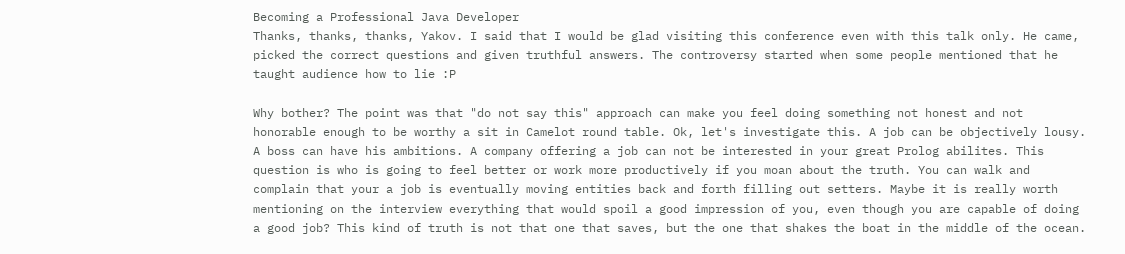Becoming a Professional Java Developer
Thanks, thanks, thanks, Yakov. I said that I would be glad visiting this conference even with this talk only. He came, picked the correct questions and given truthful answers. The controversy started when some people mentioned that he taught audience how to lie :P

Why bother? The point was that "do not say this" approach can make you feel doing something not honest and not honorable enough to be worthy a sit in Camelot round table. Ok, let's investigate this. A job can be objectively lousy. A boss can have his ambitions. A company offering a job can not be interested in your great Prolog abilites. This question is who is going to feel better or work more productively if you moan about the truth. You can walk and complain that your a job is eventually moving entities back and forth filling out setters. Maybe it is really worth mentioning on the interview everything that would spoil a good impression of you, even though you are capable of doing a good job? This kind of truth is not that one that saves, but the one that shakes the boat in the middle of the ocean.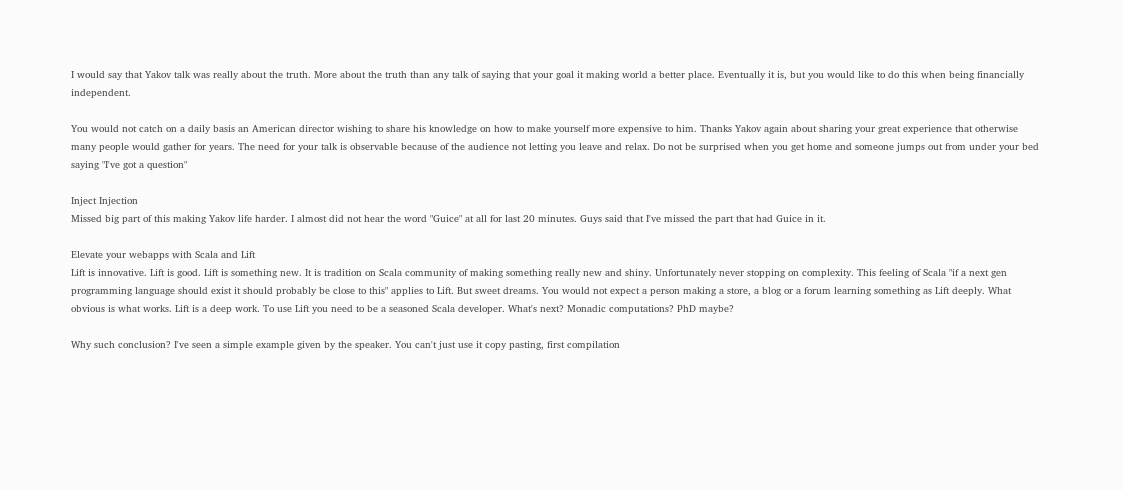I would say that Yakov talk was really about the truth. More about the truth than any talk of saying that your goal it making world a better place. Eventually it is, but you would like to do this when being financially independent.

You would not catch on a daily basis an American director wishing to share his knowledge on how to make yourself more expensive to him. Thanks Yakov again about sharing your great experience that otherwise many people would gather for years. The need for your talk is observable because of the audience not letting you leave and relax. Do not be surprised when you get home and someone jumps out from under your bed saying "I've got a question"

Inject Injection
Missed big part of this making Yakov life harder. I almost did not hear the word "Guice" at all for last 20 minutes. Guys said that I've missed the part that had Guice in it.

Elevate your webapps with Scala and Lift
Lift is innovative. Lift is good. Lift is something new. It is tradition on Scala community of making something really new and shiny. Unfortunately never stopping on complexity. This feeling of Scala "if a next gen programming language should exist it should probably be close to this" applies to Lift. But sweet dreams. You would not expect a person making a store, a blog or a forum learning something as Lift deeply. What obvious is what works. Lift is a deep work. To use Lift you need to be a seasoned Scala developer. What's next? Monadic computations? PhD maybe?

Why such conclusion? I've seen a simple example given by the speaker. You can't just use it copy pasting, first compilation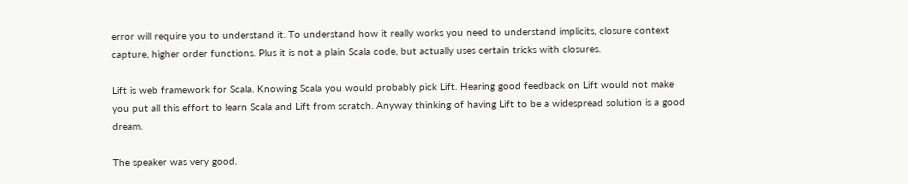error will require you to understand it. To understand how it really works you need to understand implicits, closure context capture, higher order functions. Plus it is not a plain Scala code, but actually uses certain tricks with closures.

Lift is web framework for Scala. Knowing Scala you would probably pick Lift. Hearing good feedback on Lift would not make you put all this effort to learn Scala and Lift from scratch. Anyway thinking of having Lift to be a widespread solution is a good dream.

The speaker was very good.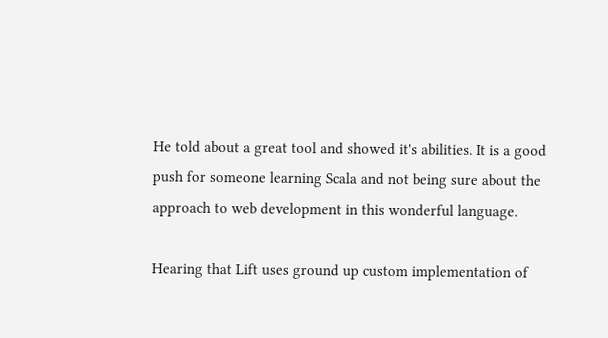He told about a great tool and showed it's abilities. It is a good push for someone learning Scala and not being sure about the approach to web development in this wonderful language.

Hearing that Lift uses ground up custom implementation of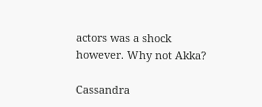actors was a shock however. Why not Akka?

Cassandra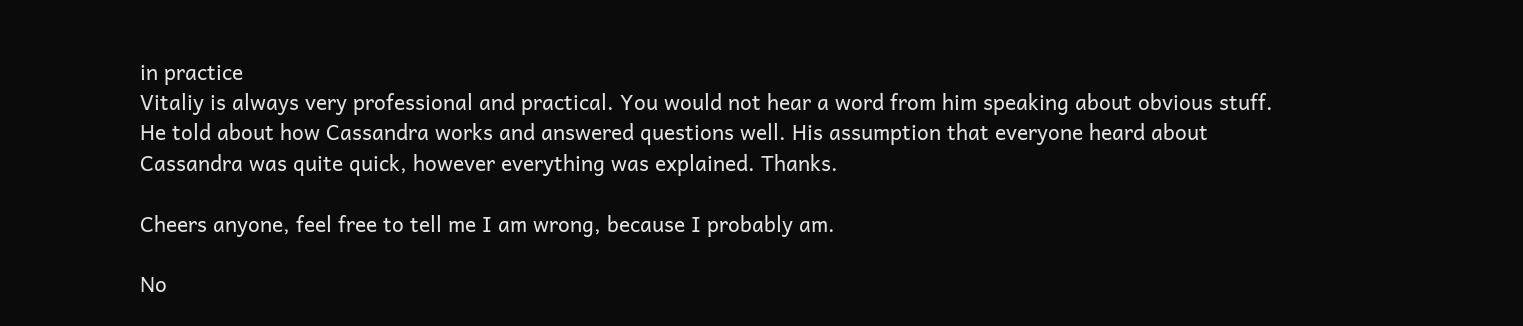in practice
Vitaliy is always very professional and practical. You would not hear a word from him speaking about obvious stuff. He told about how Cassandra works and answered questions well. His assumption that everyone heard about Cassandra was quite quick, however everything was explained. Thanks.

Cheers anyone, feel free to tell me I am wrong, because I probably am.

No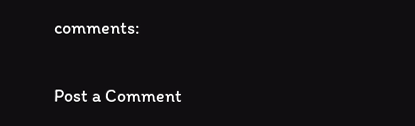comments:

Post a Comment